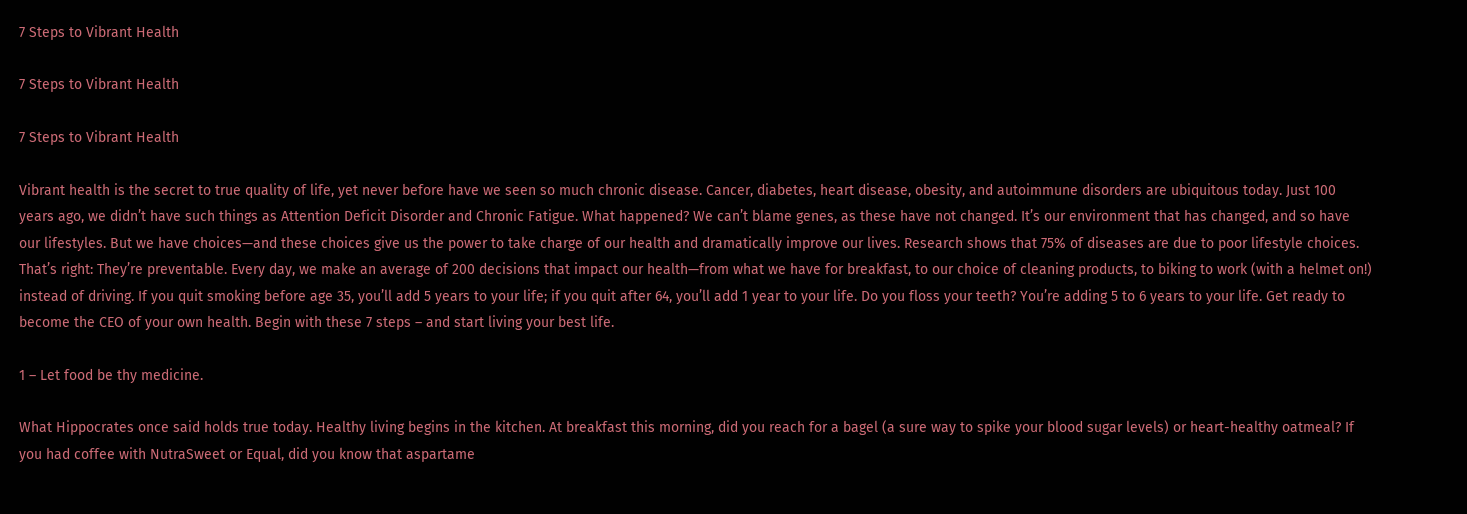7 Steps to Vibrant Health

7 Steps to Vibrant Health

7 Steps to Vibrant Health

Vibrant health is the secret to true quality of life, yet never before have we seen so much chronic disease. Cancer, diabetes, heart disease, obesity, and autoimmune disorders are ubiquitous today. Just 100 years ago, we didn’t have such things as Attention Deficit Disorder and Chronic Fatigue. What happened? We can’t blame genes, as these have not changed. It’s our environment that has changed, and so have our lifestyles. But we have choices—and these choices give us the power to take charge of our health and dramatically improve our lives. Research shows that 75% of diseases are due to poor lifestyle choices. That’s right: They’re preventable. Every day, we make an average of 200 decisions that impact our health—from what we have for breakfast, to our choice of cleaning products, to biking to work (with a helmet on!) instead of driving. If you quit smoking before age 35, you’ll add 5 years to your life; if you quit after 64, you’ll add 1 year to your life. Do you floss your teeth? You’re adding 5 to 6 years to your life. Get ready to become the CEO of your own health. Begin with these 7 steps – and start living your best life.

1 – Let food be thy medicine.

What Hippocrates once said holds true today. Healthy living begins in the kitchen. At breakfast this morning, did you reach for a bagel (a sure way to spike your blood sugar levels) or heart-healthy oatmeal? If you had coffee with NutraSweet or Equal, did you know that aspartame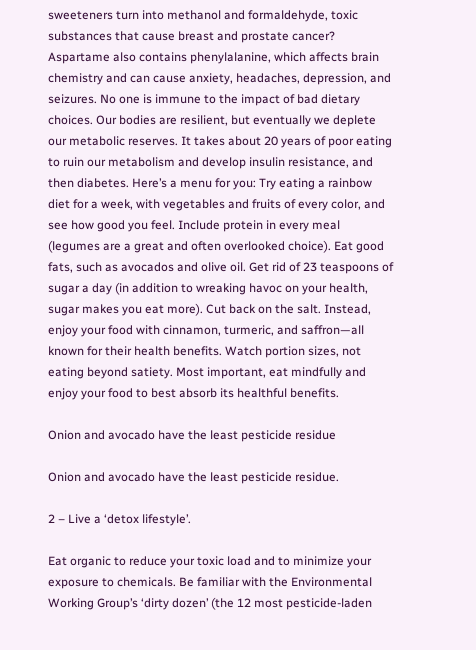sweeteners turn into methanol and formaldehyde, toxic substances that cause breast and prostate cancer? Aspartame also contains phenylalanine, which affects brain chemistry and can cause anxiety, headaches, depression, and seizures. No one is immune to the impact of bad dietary choices. Our bodies are resilient, but eventually we deplete our metabolic reserves. It takes about 20 years of poor eating to ruin our metabolism and develop insulin resistance, and then diabetes. Here’s a menu for you: Try eating a rainbow diet for a week, with vegetables and fruits of every color, and see how good you feel. Include protein in every meal (legumes are a great and often overlooked choice). Eat good fats, such as avocados and olive oil. Get rid of 23 teaspoons of sugar a day (in addition to wreaking havoc on your health, sugar makes you eat more). Cut back on the salt. Instead, enjoy your food with cinnamon, turmeric, and saffron—all known for their health benefits. Watch portion sizes, not eating beyond satiety. Most important, eat mindfully and enjoy your food to best absorb its healthful benefits.

Onion and avocado have the least pesticide residue

Onion and avocado have the least pesticide residue.

2 – Live a ‘detox lifestyle’.

Eat organic to reduce your toxic load and to minimize your exposure to chemicals. Be familiar with the Environmental Working Group’s ‘dirty dozen’ (the 12 most pesticide-laden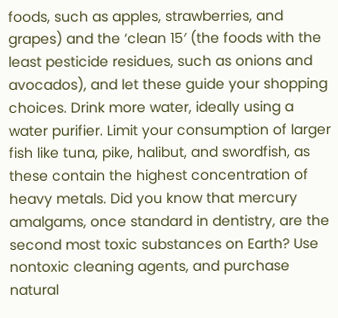foods, such as apples, strawberries, and grapes) and the ‘clean 15′ (the foods with the least pesticide residues, such as onions and avocados), and let these guide your shopping choices. Drink more water, ideally using a water purifier. Limit your consumption of larger fish like tuna, pike, halibut, and swordfish, as these contain the highest concentration of heavy metals. Did you know that mercury amalgams, once standard in dentistry, are the second most toxic substances on Earth? Use nontoxic cleaning agents, and purchase natural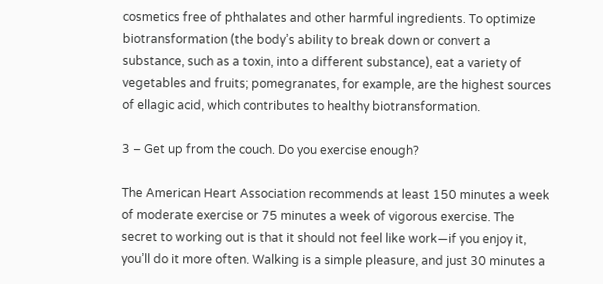cosmetics free of phthalates and other harmful ingredients. To optimize biotransformation (the body’s ability to break down or convert a substance, such as a toxin, into a different substance), eat a variety of vegetables and fruits; pomegranates, for example, are the highest sources of ellagic acid, which contributes to healthy biotransformation.

3 – Get up from the couch. Do you exercise enough?

The American Heart Association recommends at least 150 minutes a week of moderate exercise or 75 minutes a week of vigorous exercise. The secret to working out is that it should not feel like work—if you enjoy it, you’ll do it more often. Walking is a simple pleasure, and just 30 minutes a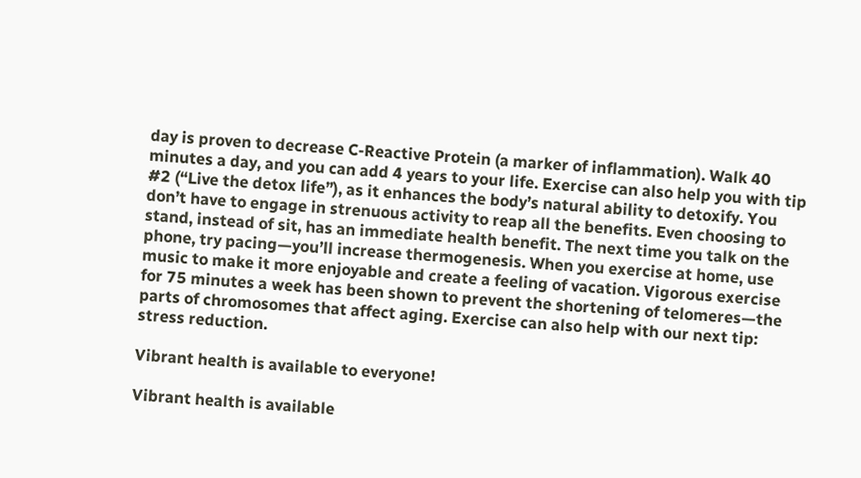day is proven to decrease C-Reactive Protein (a marker of inflammation). Walk 40 minutes a day, and you can add 4 years to your life. Exercise can also help you with tip #2 (“Live the detox life”), as it enhances the body’s natural ability to detoxify. You don’t have to engage in strenuous activity to reap all the benefits. Even choosing to stand, instead of sit, has an immediate health benefit. The next time you talk on the phone, try pacing—you’ll increase thermogenesis. When you exercise at home, use music to make it more enjoyable and create a feeling of vacation. Vigorous exercise for 75 minutes a week has been shown to prevent the shortening of telomeres—the parts of chromosomes that affect aging. Exercise can also help with our next tip: stress reduction.

Vibrant health is available to everyone!

Vibrant health is available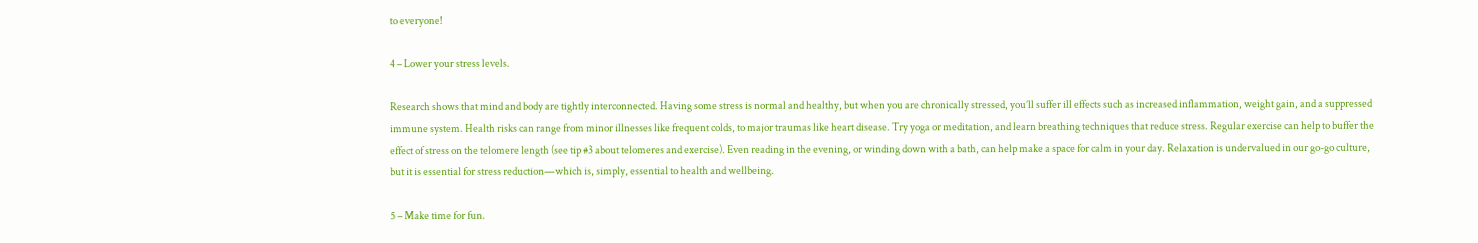to everyone!

4 – Lower your stress levels.

Research shows that mind and body are tightly interconnected. Having some stress is normal and healthy, but when you are chronically stressed, you’ll suffer ill effects such as increased inflammation, weight gain, and a suppressed immune system. Health risks can range from minor illnesses like frequent colds, to major traumas like heart disease. Try yoga or meditation, and learn breathing techniques that reduce stress. Regular exercise can help to buffer the effect of stress on the telomere length (see tip #3 about telomeres and exercise). Even reading in the evening, or winding down with a bath, can help make a space for calm in your day. Relaxation is undervalued in our go-go culture, but it is essential for stress reduction—which is, simply, essential to health and wellbeing.

5 – Make time for fun.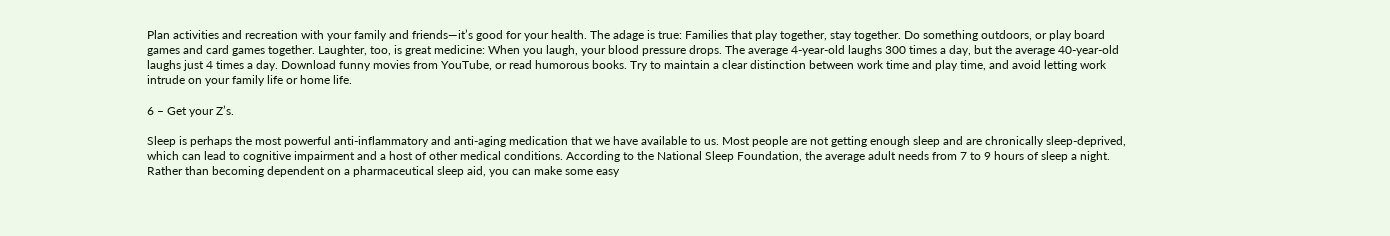Plan activities and recreation with your family and friends—it’s good for your health. The adage is true: Families that play together, stay together. Do something outdoors, or play board games and card games together. Laughter, too, is great medicine: When you laugh, your blood pressure drops. The average 4-year-old laughs 300 times a day, but the average 40-year-old laughs just 4 times a day. Download funny movies from YouTube, or read humorous books. Try to maintain a clear distinction between work time and play time, and avoid letting work intrude on your family life or home life.

6 – Get your Z’s.

Sleep is perhaps the most powerful anti-inflammatory and anti-aging medication that we have available to us. Most people are not getting enough sleep and are chronically sleep-deprived, which can lead to cognitive impairment and a host of other medical conditions. According to the National Sleep Foundation, the average adult needs from 7 to 9 hours of sleep a night. Rather than becoming dependent on a pharmaceutical sleep aid, you can make some easy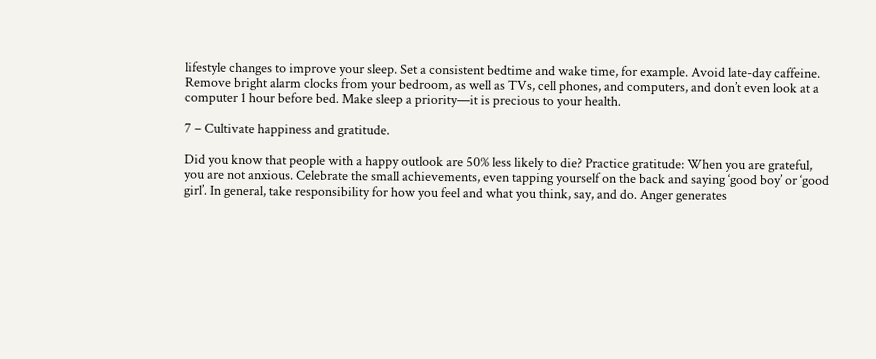lifestyle changes to improve your sleep. Set a consistent bedtime and wake time, for example. Avoid late-day caffeine. Remove bright alarm clocks from your bedroom, as well as TVs, cell phones, and computers, and don’t even look at a computer 1 hour before bed. Make sleep a priority—it is precious to your health.

7 – Cultivate happiness and gratitude.

Did you know that people with a happy outlook are 50% less likely to die? Practice gratitude: When you are grateful, you are not anxious. Celebrate the small achievements, even tapping yourself on the back and saying ‘good boy’ or ‘good girl’. In general, take responsibility for how you feel and what you think, say, and do. Anger generates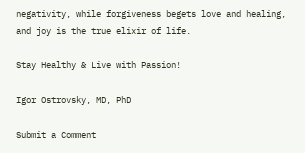negativity, while forgiveness begets love and healing, and joy is the true elixir of life.

Stay Healthy & Live with Passion!

Igor Ostrovsky, MD, PhD

Submit a Comment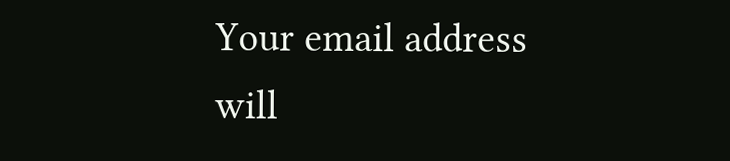Your email address will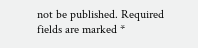not be published. Required fields are marked *